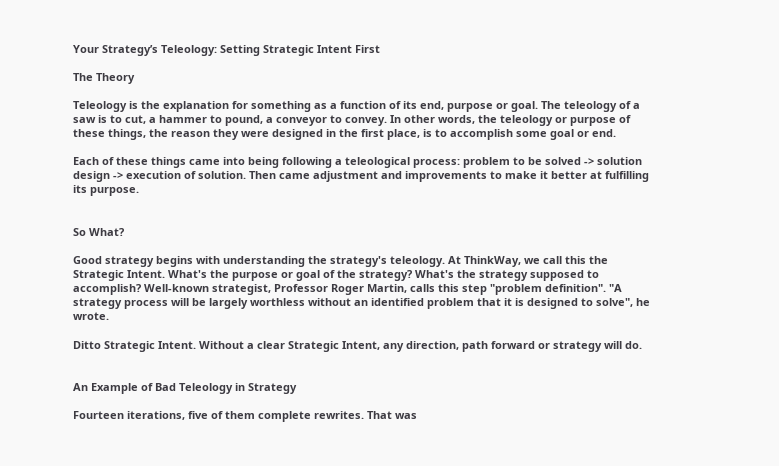Your Strategy’s Teleology: Setting Strategic Intent First

The Theory

Teleology is the explanation for something as a function of its end, purpose or goal. The teleology of a saw is to cut, a hammer to pound, a conveyor to convey. In other words, the teleology or purpose of these things, the reason they were designed in the first place, is to accomplish some goal or end.

Each of these things came into being following a teleological process: problem to be solved -> solution design -> execution of solution. Then came adjustment and improvements to make it better at fulfilling its purpose.


So What?

Good strategy begins with understanding the strategy's teleology. At ThinkWay, we call this the Strategic Intent. What's the purpose or goal of the strategy? What's the strategy supposed to accomplish? Well-known strategist, Professor Roger Martin, calls this step "problem definition". "A strategy process will be largely worthless without an identified problem that it is designed to solve", he wrote.

Ditto Strategic Intent. Without a clear Strategic Intent, any direction, path forward or strategy will do.


An Example of Bad Teleology in Strategy

Fourteen iterations, five of them complete rewrites. That was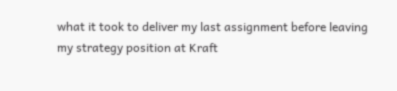what it took to deliver my last assignment before leaving my strategy position at Kraft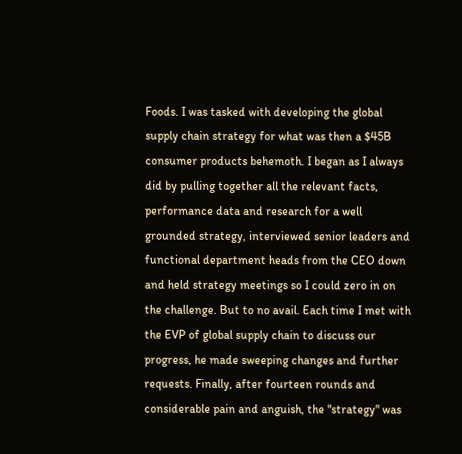Foods. I was tasked with developing the global supply chain strategy for what was then a $45B consumer products behemoth. I began as I always did by pulling together all the relevant facts, performance data and research for a well grounded strategy, interviewed senior leaders and functional department heads from the CEO down and held strategy meetings so I could zero in on the challenge. But to no avail. Each time I met with the EVP of global supply chain to discuss our progress, he made sweeping changes and further requests. Finally, after fourteen rounds and considerable pain and anguish, the "strategy" was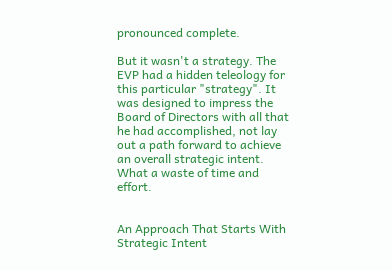pronounced complete.

But it wasn't a strategy. The EVP had a hidden teleology for this particular "strategy". It was designed to impress the Board of Directors with all that he had accomplished, not lay out a path forward to achieve an overall strategic intent. What a waste of time and effort.


An Approach That Starts With Strategic Intent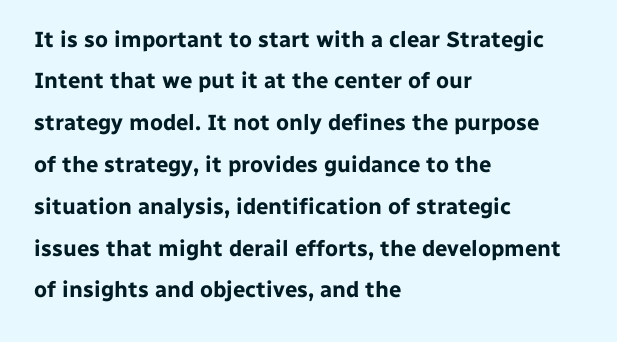It is so important to start with a clear Strategic Intent that we put it at the center of our strategy model. It not only defines the purpose of the strategy, it provides guidance to the situation analysis, identification of strategic issues that might derail efforts, the development of insights and objectives, and the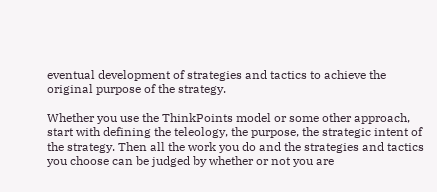eventual development of strategies and tactics to achieve the original purpose of the strategy.

Whether you use the ThinkPoints model or some other approach, start with defining the teleology, the purpose, the strategic intent of the strategy. Then all the work you do and the strategies and tactics you choose can be judged by whether or not you are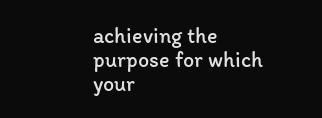achieving the purpose for which your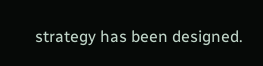strategy has been designed.